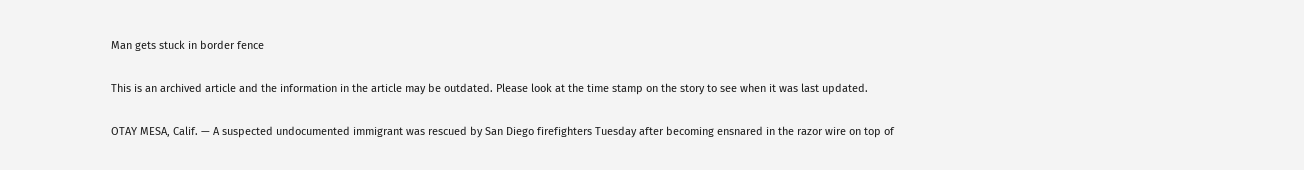Man gets stuck in border fence

This is an archived article and the information in the article may be outdated. Please look at the time stamp on the story to see when it was last updated.

OTAY MESA, Calif. — A suspected undocumented immigrant was rescued by San Diego firefighters Tuesday after becoming ensnared in the razor wire on top of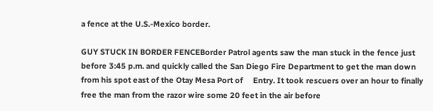a fence at the U.S.-Mexico border.

GUY STUCK IN BORDER FENCEBorder Patrol agents saw the man stuck in the fence just before 3:45 p.m. and quickly called the San Diego Fire Department to get the man down from his spot east of the Otay Mesa Port of     Entry. It took rescuers over an hour to finally free the man from the razor wire some 20 feet in the air before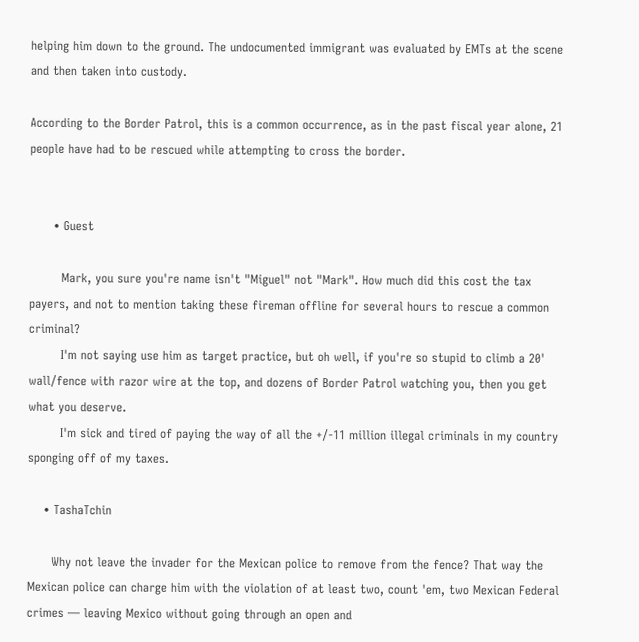helping him down to the ground. The undocumented immigrant was evaluated by EMTs at the scene and then taken into custody.

According to the Border Patrol, this is a common occurrence, as in the past fiscal year alone, 21 people have had to be rescued while attempting to cross the border.


      • Guest

        Mark, you sure you're name isn't "Miguel" not "Mark". How much did this cost the tax payers, and not to mention taking these fireman offline for several hours to rescue a common criminal?
        I'm not saying use him as target practice, but oh well, if you're so stupid to climb a 20' wall/fence with razor wire at the top, and dozens of Border Patrol watching you, then you get what you deserve.
        I'm sick and tired of paying the way of all the +/-11 million illegal criminals in my country sponging off of my taxes.

    • TashaTchin

      Why not leave the invader for the Mexican police to remove from the fence? That way the Mexican police can charge him with the violation of at least two, count 'em, two Mexican Federal crimes — leaving Mexico without going through an open and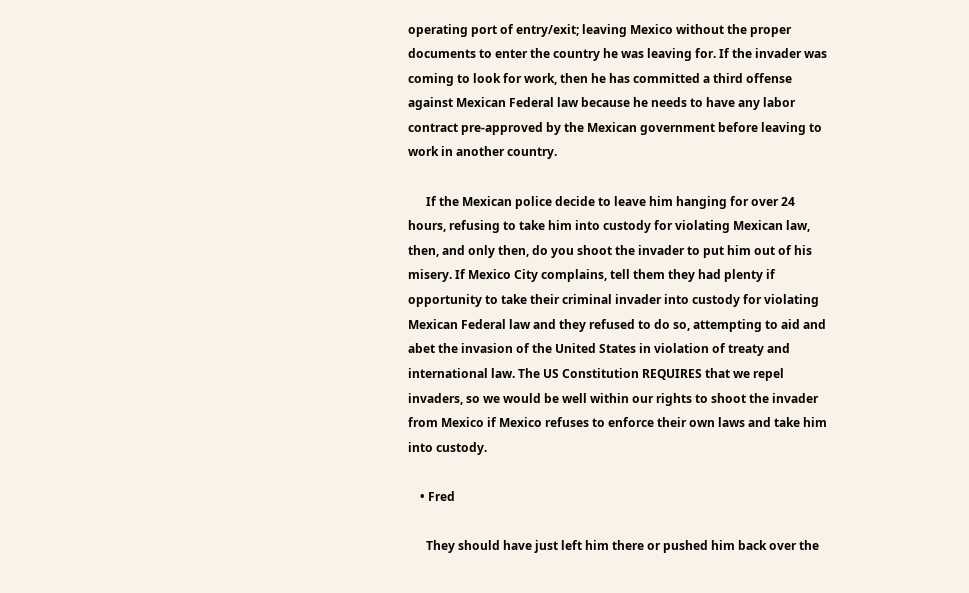operating port of entry/exit; leaving Mexico without the proper documents to enter the country he was leaving for. If the invader was coming to look for work, then he has committed a third offense against Mexican Federal law because he needs to have any labor contract pre-approved by the Mexican government before leaving to work in another country.

      If the Mexican police decide to leave him hanging for over 24 hours, refusing to take him into custody for violating Mexican law, then, and only then, do you shoot the invader to put him out of his misery. If Mexico City complains, tell them they had plenty if opportunity to take their criminal invader into custody for violating Mexican Federal law and they refused to do so, attempting to aid and abet the invasion of the United States in violation of treaty and international law. The US Constitution REQUIRES that we repel invaders, so we would be well within our rights to shoot the invader from Mexico if Mexico refuses to enforce their own laws and take him into custody.

    • Fred

      They should have just left him there or pushed him back over the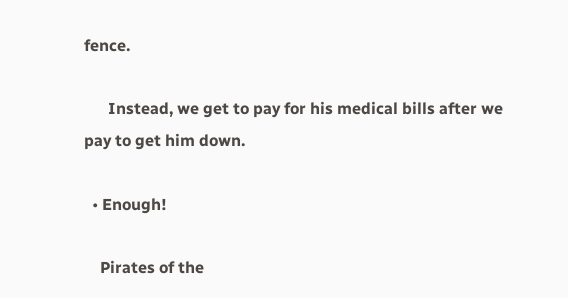fence.

      Instead, we get to pay for his medical bills after we pay to get him down.

  • Enough!

    Pirates of the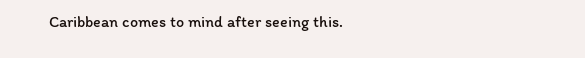Caribbean comes to mind after seeing this.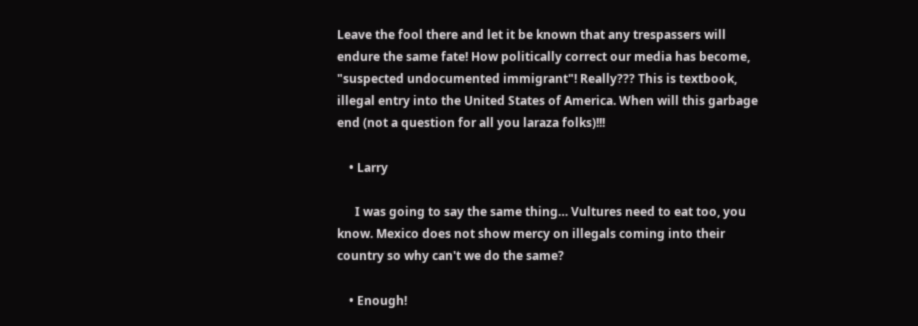Leave the fool there and let it be known that any trespassers will endure the same fate! How politically correct our media has become, "suspected undocumented immigrant"! Really??? This is textbook, illegal entry into the United States of America. When will this garbage end (not a question for all you laraza folks)!!!

    • Larry

      I was going to say the same thing… Vultures need to eat too, you know. Mexico does not show mercy on illegals coming into their country so why can't we do the same?

    • Enough!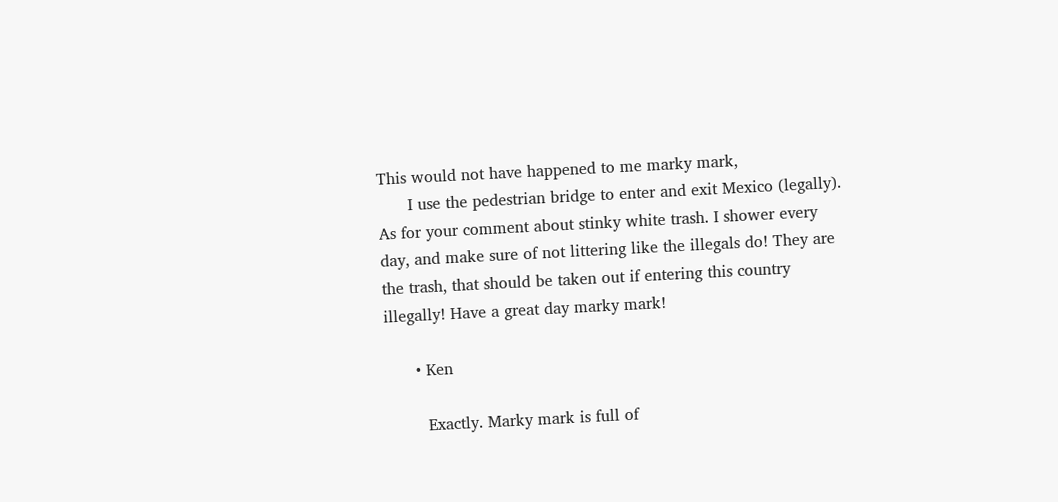This would not have happened to me marky mark,
      I use the pedestrian bridge to enter and exit Mexico (legally). As for your comment about stinky white trash. I shower every day, and make sure of not littering like the illegals do! They are the trash, that should be taken out if entering this country illegally! Have a great day marky mark!

      • Ken

        Exactly. Marky mark is full of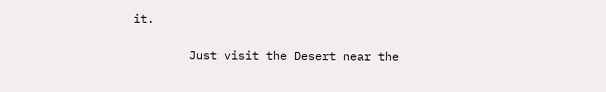it.

        Just visit the Desert near the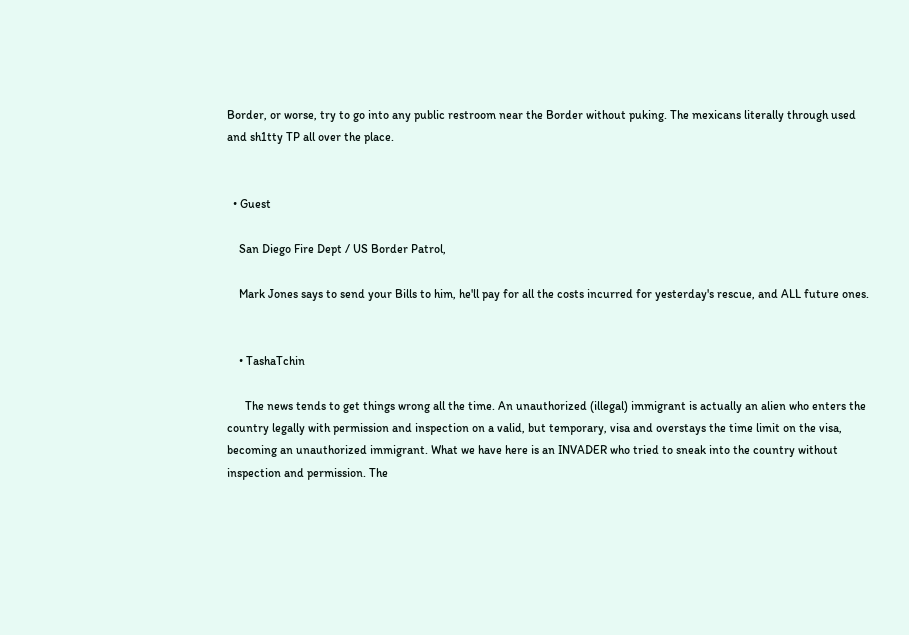Border, or worse, try to go into any public restroom near the Border without puking. The mexicans literally through used and sh1tty TP all over the place.


  • Guest

    San Diego Fire Dept / US Border Patrol,

    Mark Jones says to send your Bills to him, he'll pay for all the costs incurred for yesterday's rescue, and ALL future ones.


    • TashaTchin

      The news tends to get things wrong all the time. An unauthorized (illegal) immigrant is actually an alien who enters the country legally with permission and inspection on a valid, but temporary, visa and overstays the time limit on the visa, becoming an unauthorized immigrant. What we have here is an INVADER who tried to sneak into the country without inspection and permission. The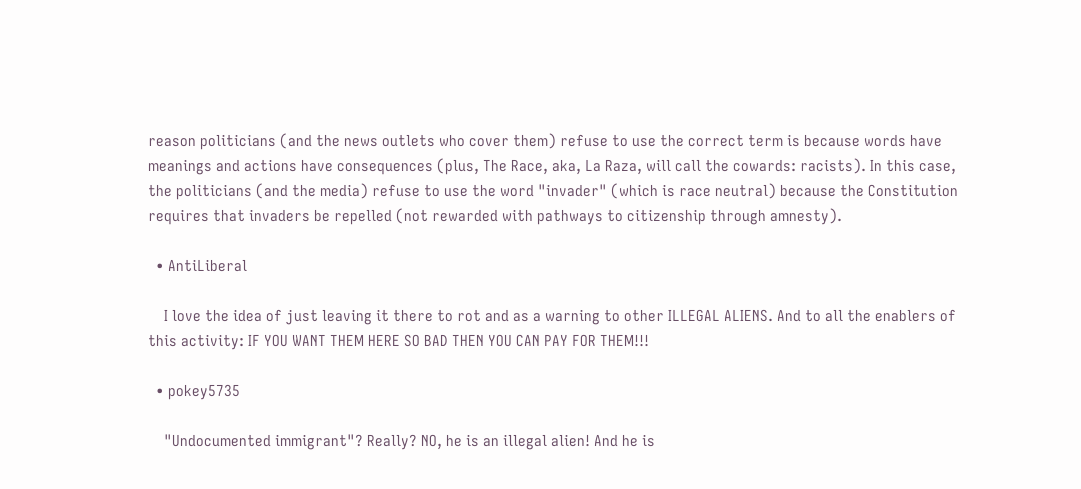reason politicians (and the news outlets who cover them) refuse to use the correct term is because words have meanings and actions have consequences (plus, The Race, aka, La Raza, will call the cowards: racists). In this case, the politicians (and the media) refuse to use the word "invader" (which is race neutral) because the Constitution requires that invaders be repelled (not rewarded with pathways to citizenship through amnesty).

  • AntiLiberal

    I love the idea of just leaving it there to rot and as a warning to other ILLEGAL ALIENS. And to all the enablers of this activity: IF YOU WANT THEM HERE SO BAD THEN YOU CAN PAY FOR THEM!!!

  • pokey5735

    "Undocumented immigrant"? Really? NO, he is an illegal alien! And he is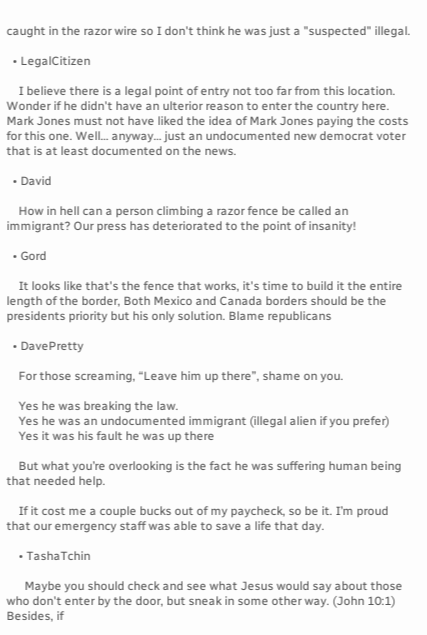caught in the razor wire so I don't think he was just a "suspected" illegal.

  • LegalCitizen

    I believe there is a legal point of entry not too far from this location. Wonder if he didn't have an ulterior reason to enter the country here. Mark Jones must not have liked the idea of Mark Jones paying the costs for this one. Well… anyway… just an undocumented new democrat voter that is at least documented on the news.

  • David

    How in hell can a person climbing a razor fence be called an immigrant? Our press has deteriorated to the point of insanity!

  • Gord

    It looks like that's the fence that works, it's time to build it the entire length of the border, Both Mexico and Canada borders should be the presidents priority but his only solution. Blame republicans

  • DavePretty

    For those screaming, “Leave him up there”, shame on you.

    Yes he was breaking the law.
    Yes he was an undocumented immigrant (illegal alien if you prefer)
    Yes it was his fault he was up there

    But what you’re overlooking is the fact he was suffering human being that needed help.

    If it cost me a couple bucks out of my paycheck, so be it. I’m proud that our emergency staff was able to save a life that day.

    • TashaTchin

      Maybe you should check and see what Jesus would say about those who don't enter by the door, but sneak in some other way. (John 10:1) Besides, if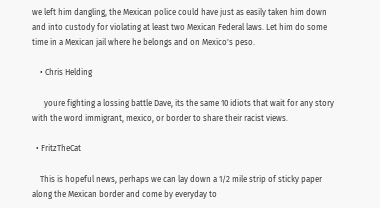we left him dangling, the Mexican police could have just as easily taken him down and into custody for violating at least two Mexican Federal laws. Let him do some time in a Mexican jail where he belongs and on Mexico's peso.

    • Chris Helding

      youre fighting a lossing battle Dave, its the same 10 idiots that wait for any story with the word immigrant, mexico, or border to share their racist views.

  • FritzTheCat

    This is hopeful news, perhaps we can lay down a 1/2 mile strip of sticky paper along the Mexican border and come by everyday to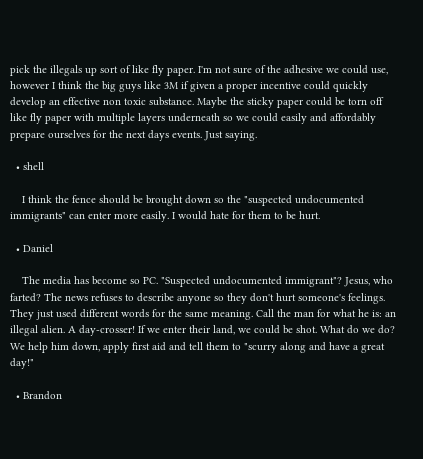pick the illegals up sort of like fly paper. I'm not sure of the adhesive we could use, however I think the big guys like 3M if given a proper incentive could quickly develop an effective non toxic substance. Maybe the sticky paper could be torn off like fly paper with multiple layers underneath so we could easily and affordably prepare ourselves for the next days events. Just saying.

  • shell

    I think the fence should be brought down so the "suspected undocumented immigrants" can enter more easily. I would hate for them to be hurt.

  • Daniel

    The media has become so PC. "Suspected undocumented immigrant"? Jesus, who farted? The news refuses to describe anyone so they don't hurt someone's feelings. They just used different words for the same meaning. Call the man for what he is: an illegal alien. A day-crosser! If we enter their land, we could be shot. What do we do? We help him down, apply first aid and tell them to "scurry along and have a great day!"

  • Brandon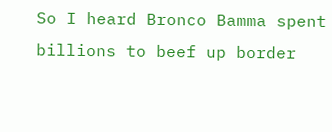So I heard Bronco Bamma spent billions to beef up border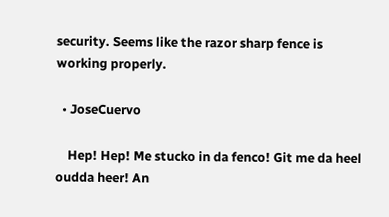security. Seems like the razor sharp fence is working properly.

  • JoseCuervo

    Hep! Hep! Me stucko in da fenco! Git me da heel oudda heer! An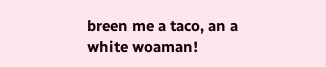breen me a taco, an a white woaman!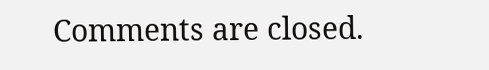Comments are closed.